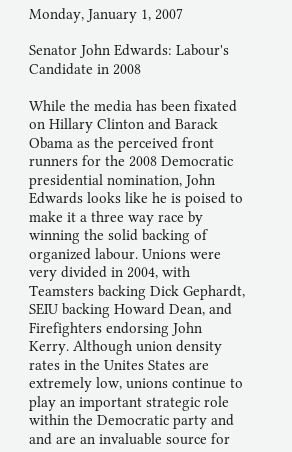Monday, January 1, 2007

Senator John Edwards: Labour's Candidate in 2008

While the media has been fixated on Hillary Clinton and Barack Obama as the perceived front runners for the 2008 Democratic presidential nomination, John Edwards looks like he is poised to make it a three way race by winning the solid backing of organized labour. Unions were very divided in 2004, with Teamsters backing Dick Gephardt, SEIU backing Howard Dean, and Firefighters endorsing John Kerry. Although union density rates in the Unites States are extremely low, unions continue to play an important strategic role within the Democratic party and and are an invaluable source for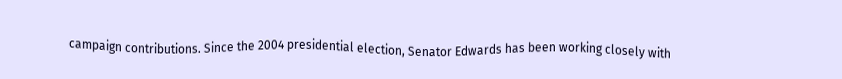campaign contributions. Since the 2004 presidential election, Senator Edwards has been working closely with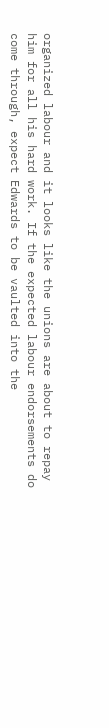organized labour and it looks like the unions are about to repay him for all his hard work. If the expected labour endorsements do come through, expect Edwards to be vaulted into the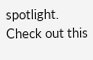spotlight. Check out this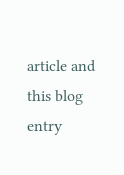article and this blog entry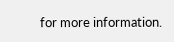for more information.